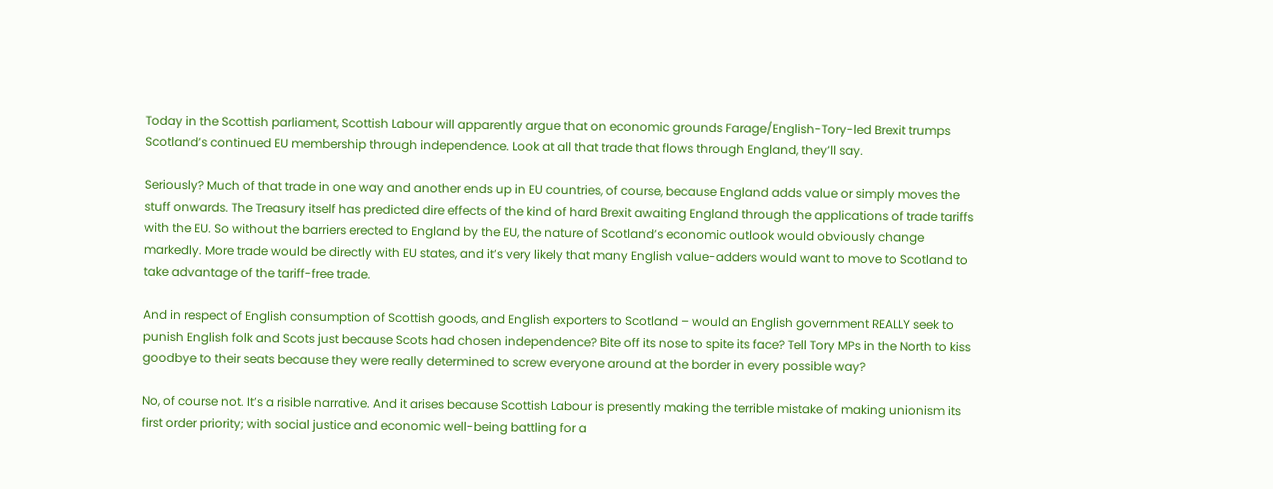Today in the Scottish parliament, Scottish Labour will apparently argue that on economic grounds Farage/English-Tory-led Brexit trumps Scotland’s continued EU membership through independence. Look at all that trade that flows through England, they’ll say.

Seriously? Much of that trade in one way and another ends up in EU countries, of course, because England adds value or simply moves the stuff onwards. The Treasury itself has predicted dire effects of the kind of hard Brexit awaiting England through the applications of trade tariffs with the EU. So without the barriers erected to England by the EU, the nature of Scotland’s economic outlook would obviously change markedly. More trade would be directly with EU states, and it’s very likely that many English value-adders would want to move to Scotland to take advantage of the tariff-free trade.

And in respect of English consumption of Scottish goods, and English exporters to Scotland – would an English government REALLY seek to punish English folk and Scots just because Scots had chosen independence? Bite off its nose to spite its face? Tell Tory MPs in the North to kiss goodbye to their seats because they were really determined to screw everyone around at the border in every possible way?

No, of course not. It’s a risible narrative. And it arises because Scottish Labour is presently making the terrible mistake of making unionism its first order priority; with social justice and economic well-being battling for a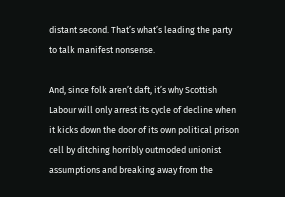distant second. That’s what’s leading the party to talk manifest nonsense.

And, since folk aren’t daft, it’s why Scottish Labour will only arrest its cycle of decline when it kicks down the door of its own political prison cell by ditching horribly outmoded unionist assumptions and breaking away from the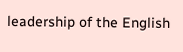leadership of the English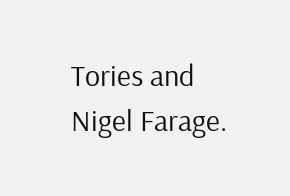Tories and Nigel Farage.